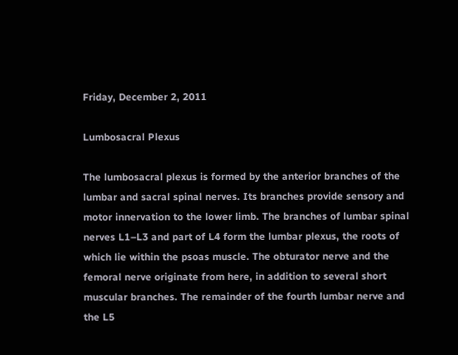Friday, December 2, 2011

Lumbosacral Plexus

The lumbosacral plexus is formed by the anterior branches of the lumbar and sacral spinal nerves. Its branches provide sensory and motor innervation to the lower limb. The branches of lumbar spinal nerves L1–L3 and part of L4 form the lumbar plexus, the roots of which lie within the psoas muscle. The obturator nerve and the femoral nerve originate from here, in addition to several short muscular branches. The remainder of the fourth lumbar nerve and the L5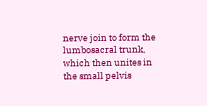nerve join to form the lumbosacral trunk, which then unites in the small pelvis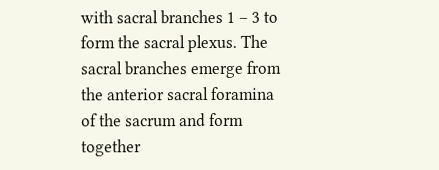with sacral branches 1 – 3 to form the sacral plexus. The sacral branches emerge from the anterior sacral foramina of the sacrum and form together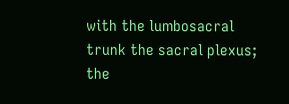with the lumbosacral trunk the sacral plexus; the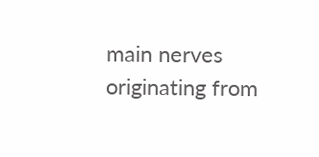main nerves originating from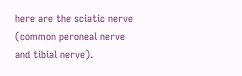here are the sciatic nerve (common peroneal nerve and tibial nerve).